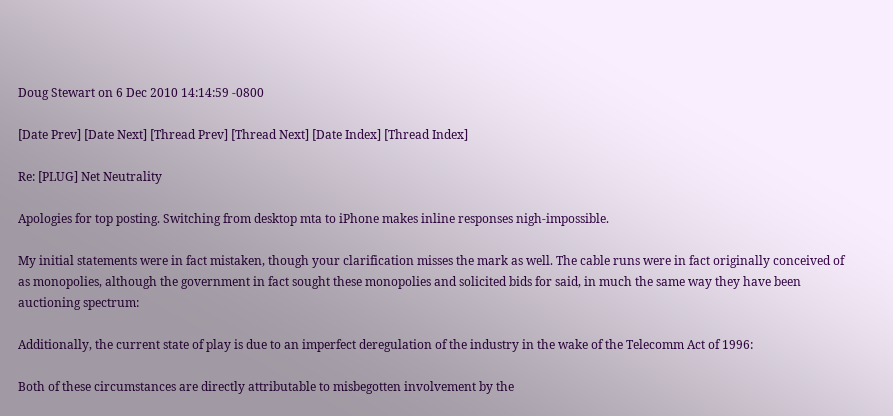Doug Stewart on 6 Dec 2010 14:14:59 -0800

[Date Prev] [Date Next] [Thread Prev] [Thread Next] [Date Index] [Thread Index]

Re: [PLUG] Net Neutrality

Apologies for top posting. Switching from desktop mta to iPhone makes inline responses nigh-impossible.

My initial statements were in fact mistaken, though your clarification misses the mark as well. The cable runs were in fact originally conceived of as monopolies, although the government in fact sought these monopolies and solicited bids for said, in much the same way they have been auctioning spectrum:

Additionally, the current state of play is due to an imperfect deregulation of the industry in the wake of the Telecomm Act of 1996:

Both of these circumstances are directly attributable to misbegotten involvement by the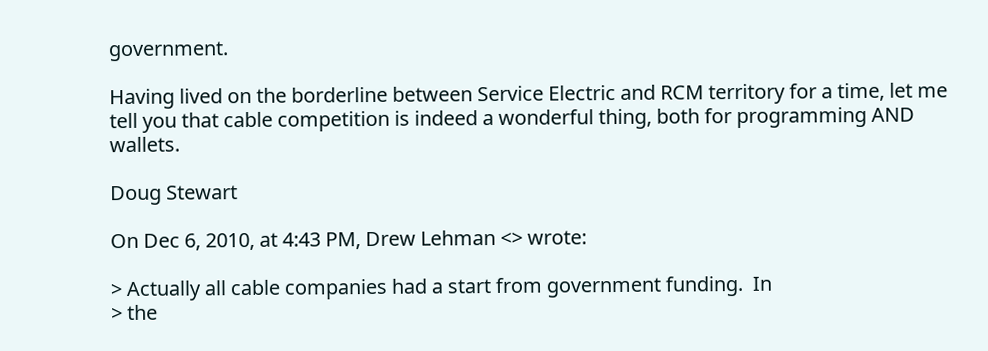government.

Having lived on the borderline between Service Electric and RCM territory for a time, let me tell you that cable competition is indeed a wonderful thing, both for programming AND wallets.

Doug Stewart

On Dec 6, 2010, at 4:43 PM, Drew Lehman <> wrote:

> Actually all cable companies had a start from government funding.  In
> the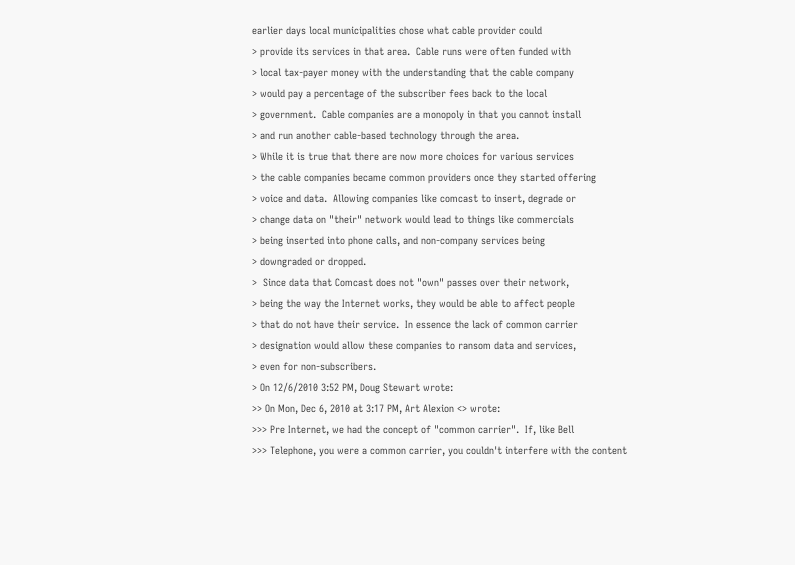earlier days local municipalities chose what cable provider could
> provide its services in that area.  Cable runs were often funded with
> local tax-payer money with the understanding that the cable company
> would pay a percentage of the subscriber fees back to the local
> government.  Cable companies are a monopoly in that you cannot install
> and run another cable-based technology through the area.
> While it is true that there are now more choices for various services
> the cable companies became common providers once they started offering
> voice and data.  Allowing companies like comcast to insert, degrade or
> change data on "their" network would lead to things like commercials
> being inserted into phone calls, and non-company services being
> downgraded or dropped.
>  Since data that Comcast does not "own" passes over their network,
> being the way the Internet works, they would be able to affect people
> that do not have their service.  In essence the lack of common carrier
> designation would allow these companies to ransom data and services,
> even for non-subscribers.
> On 12/6/2010 3:52 PM, Doug Stewart wrote:
>> On Mon, Dec 6, 2010 at 3:17 PM, Art Alexion <> wrote:
>>> Pre Internet, we had the concept of "common carrier".  If, like Bell
>>> Telephone, you were a common carrier, you couldn't interfere with the content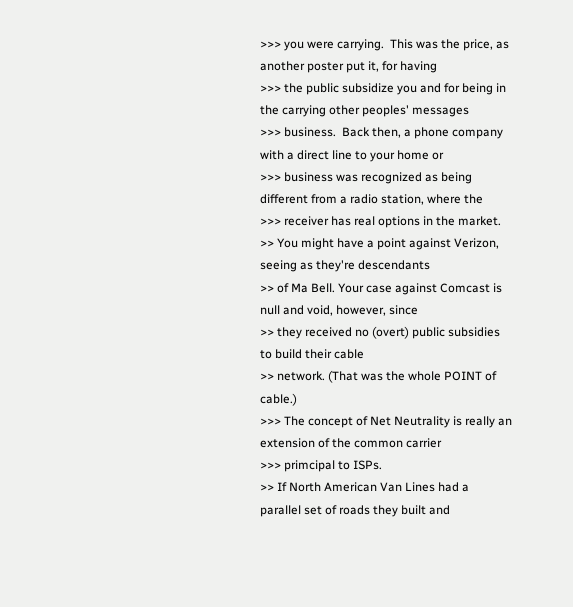>>> you were carrying.  This was the price, as another poster put it, for having
>>> the public subsidize you and for being in the carrying other peoples' messages
>>> business.  Back then, a phone company with a direct line to your home or
>>> business was recognized as being different from a radio station, where the
>>> receiver has real options in the market.
>> You might have a point against Verizon, seeing as they're descendants
>> of Ma Bell. Your case against Comcast is null and void, however, since
>> they received no (overt) public subsidies to build their cable
>> network. (That was the whole POINT of cable.)
>>> The concept of Net Neutrality is really an extension of the common carrier
>>> primcipal to ISPs.
>> If North American Van Lines had a parallel set of roads they built and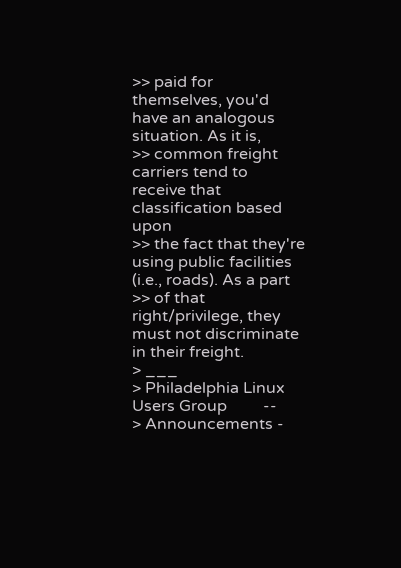>> paid for themselves, you'd have an analogous situation. As it is,
>> common freight carriers tend to receive that classification based upon
>> the fact that they're using public facilities (i.e., roads). As a part
>> of that right/privilege, they must not discriminate in their freight.
> ___
> Philadelphia Linux Users Group         --
> Announcements -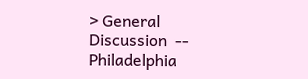> General Discussion  --
Philadelphia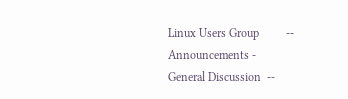Linux Users Group         --
Announcements -
General Discussion  --